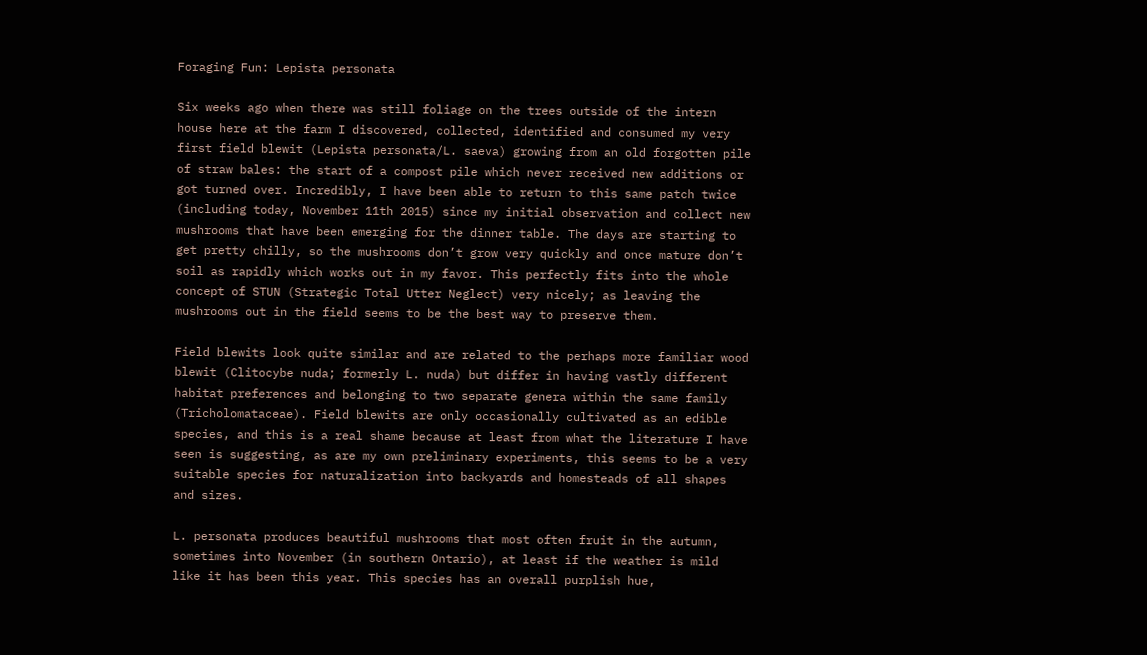Foraging Fun: Lepista personata

Six weeks ago when there was still foliage on the trees outside of the intern house here at the farm I discovered, collected, identified and consumed my very first field blewit (Lepista personata/L. saeva) growing from an old forgotten pile of straw bales: the start of a compost pile which never received new additions or got turned over. Incredibly, I have been able to return to this same patch twice (including today, November 11th 2015) since my initial observation and collect new mushrooms that have been emerging for the dinner table. The days are starting to get pretty chilly, so the mushrooms don’t grow very quickly and once mature don’t soil as rapidly which works out in my favor. This perfectly fits into the whole concept of STUN (Strategic Total Utter Neglect) very nicely; as leaving the mushrooms out in the field seems to be the best way to preserve them.

Field blewits look quite similar and are related to the perhaps more familiar wood blewit (Clitocybe nuda; formerly L. nuda) but differ in having vastly different habitat preferences and belonging to two separate genera within the same family (Tricholomataceae). Field blewits are only occasionally cultivated as an edible species, and this is a real shame because at least from what the literature I have seen is suggesting, as are my own preliminary experiments, this seems to be a very suitable species for naturalization into backyards and homesteads of all shapes and sizes.

L. personata produces beautiful mushrooms that most often fruit in the autumn, sometimes into November (in southern Ontario), at least if the weather is mild like it has been this year. This species has an overall purplish hue,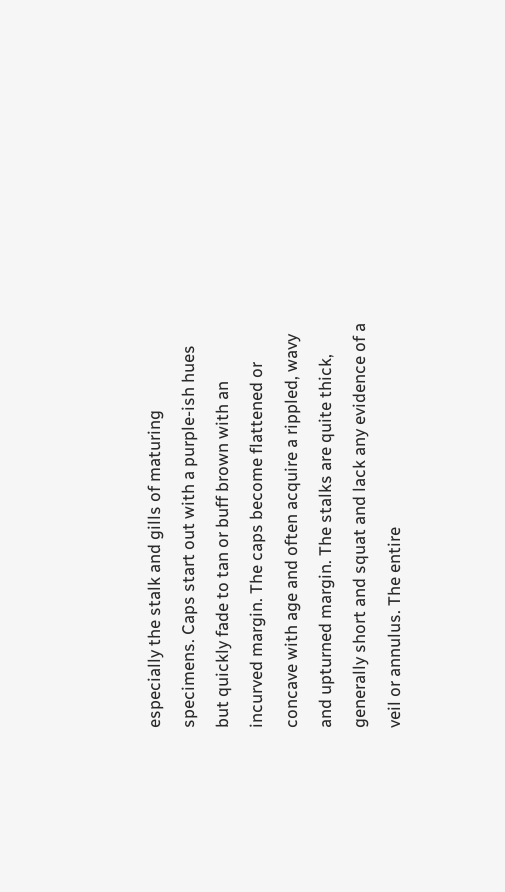especially the stalk and gills of maturing specimens. Caps start out with a purple-ish hues but quickly fade to tan or buff brown with an incurved margin. The caps become flattened or concave with age and often acquire a rippled, wavy and upturned margin. The stalks are quite thick, generally short and squat and lack any evidence of a veil or annulus. The entire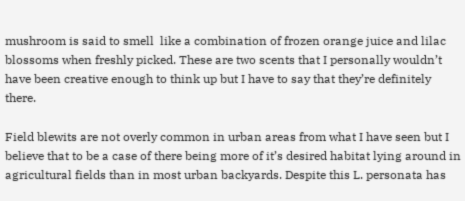mushroom is said to smell  like a combination of frozen orange juice and lilac blossoms when freshly picked. These are two scents that I personally wouldn’t have been creative enough to think up but I have to say that they’re definitely there.

Field blewits are not overly common in urban areas from what I have seen but I believe that to be a case of there being more of it’s desired habitat lying around in agricultural fields than in most urban backyards. Despite this L. personata has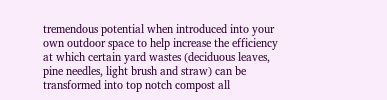tremendous potential when introduced into your own outdoor space to help increase the efficiency at which certain yard wastes (deciduous leaves, pine needles, light brush and straw) can be transformed into top notch compost all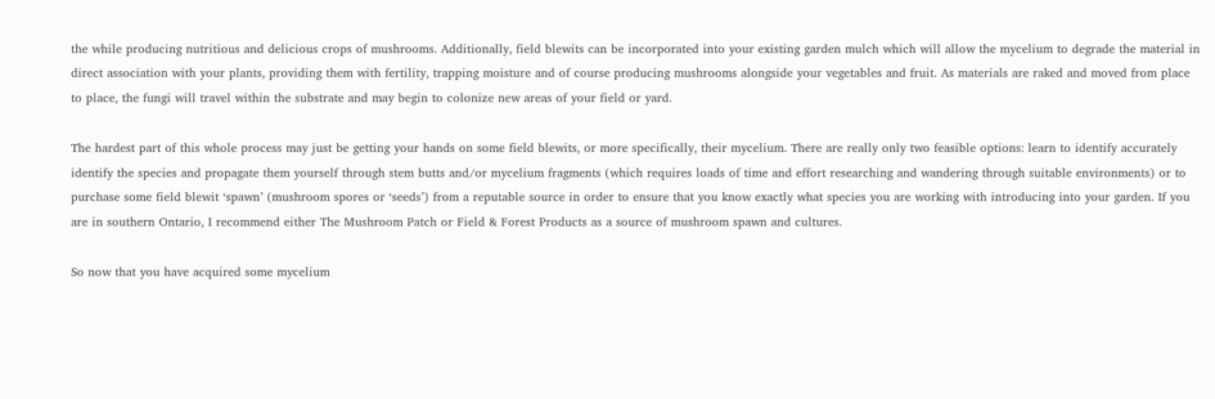the while producing nutritious and delicious crops of mushrooms. Additionally, field blewits can be incorporated into your existing garden mulch which will allow the mycelium to degrade the material in direct association with your plants, providing them with fertility, trapping moisture and of course producing mushrooms alongside your vegetables and fruit. As materials are raked and moved from place to place, the fungi will travel within the substrate and may begin to colonize new areas of your field or yard.

The hardest part of this whole process may just be getting your hands on some field blewits, or more specifically, their mycelium. There are really only two feasible options: learn to identify accurately identify the species and propagate them yourself through stem butts and/or mycelium fragments (which requires loads of time and effort researching and wandering through suitable environments) or to purchase some field blewit ‘spawn’ (mushroom spores or ‘seeds’) from a reputable source in order to ensure that you know exactly what species you are working with introducing into your garden. If you are in southern Ontario, I recommend either The Mushroom Patch or Field & Forest Products as a source of mushroom spawn and cultures.

So now that you have acquired some mycelium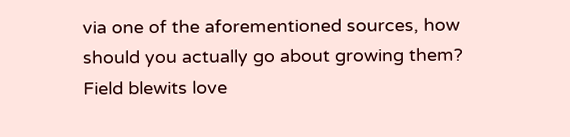via one of the aforementioned sources, how should you actually go about growing them? Field blewits love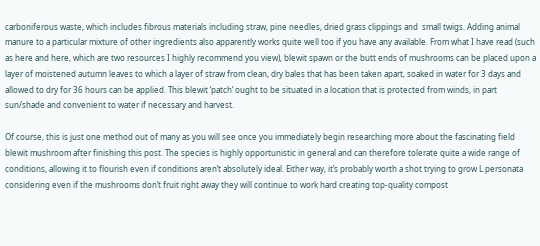carboniferous waste, which includes fibrous materials including straw, pine needles, dried grass clippings and  small twigs. Adding animal manure to a particular mixture of other ingredients also apparently works quite well too if you have any available. From what I have read (such as here and here, which are two resources I highly recommend you view), blewit spawn or the butt ends of mushrooms can be placed upon a layer of moistened autumn leaves to which a layer of straw from clean, dry bales that has been taken apart, soaked in water for 3 days and allowed to dry for 36 hours can be applied. This blewit ‘patch’ ought to be situated in a location that is protected from winds, in part sun/shade and convenient to water if necessary and harvest.

Of course, this is just one method out of many as you will see once you immediately begin researching more about the fascinating field blewit mushroom after finishing this post. The species is highly opportunistic in general and can therefore tolerate quite a wide range of conditions, allowing it to flourish even if conditions aren’t absolutely ideal. Either way, it’s probably worth a shot trying to grow L.personata considering even if the mushrooms don’t fruit right away they will continue to work hard creating top-quality compost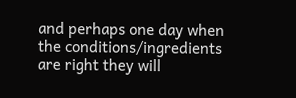and perhaps one day when the conditions/ingredients are right they will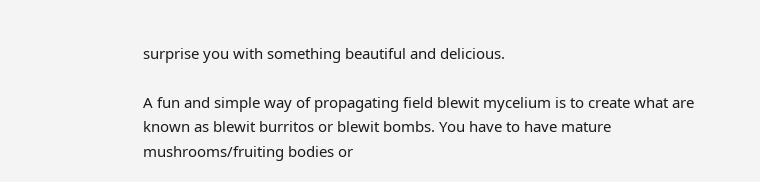surprise you with something beautiful and delicious.

A fun and simple way of propagating field blewit mycelium is to create what are known as blewit burritos or blewit bombs. You have to have mature mushrooms/fruiting bodies or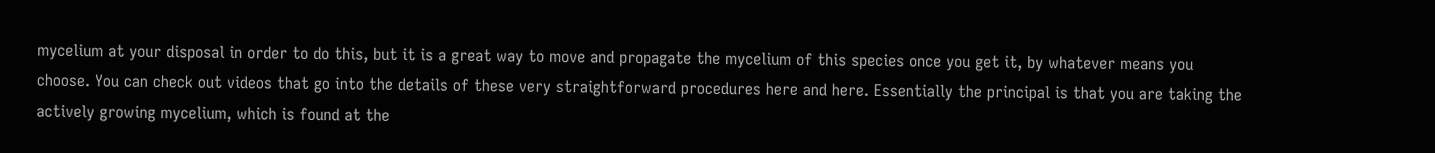mycelium at your disposal in order to do this, but it is a great way to move and propagate the mycelium of this species once you get it, by whatever means you choose. You can check out videos that go into the details of these very straightforward procedures here and here. Essentially the principal is that you are taking the actively growing mycelium, which is found at the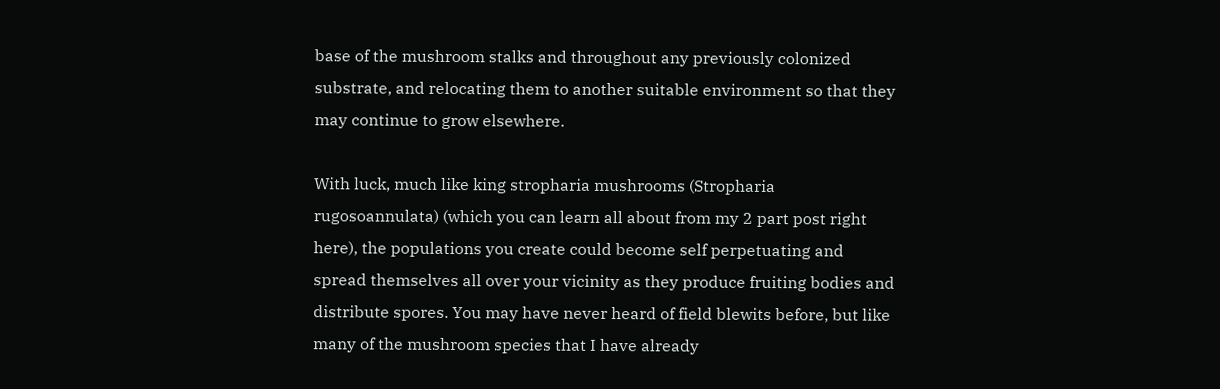base of the mushroom stalks and throughout any previously colonized substrate, and relocating them to another suitable environment so that they may continue to grow elsewhere.

With luck, much like king stropharia mushrooms (Stropharia rugosoannulata) (which you can learn all about from my 2 part post right here), the populations you create could become self perpetuating and spread themselves all over your vicinity as they produce fruiting bodies and distribute spores. You may have never heard of field blewits before, but like many of the mushroom species that I have already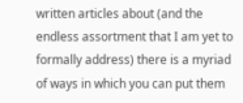written articles about (and the endless assortment that I am yet to formally address) there is a myriad of ways in which you can put them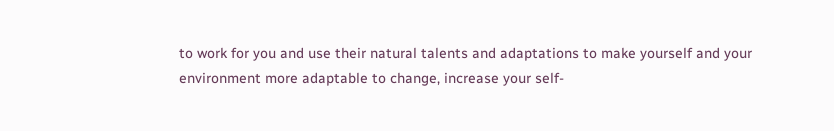to work for you and use their natural talents and adaptations to make yourself and your environment more adaptable to change, increase your self-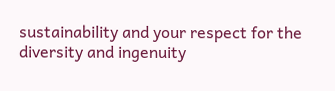sustainability and your respect for the diversity and ingenuity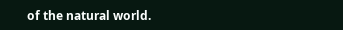of the natural world.